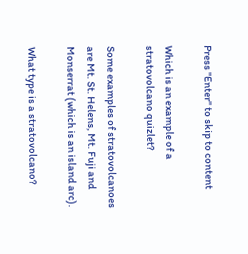Press "Enter" to skip to content

Which is an example of a stratovolcano quizlet?

Some examples of stratovolcanoes are Mt. St. Helens, Mt. Fuji and Monserrat (which is an island arc).

What type is a stratovolcano?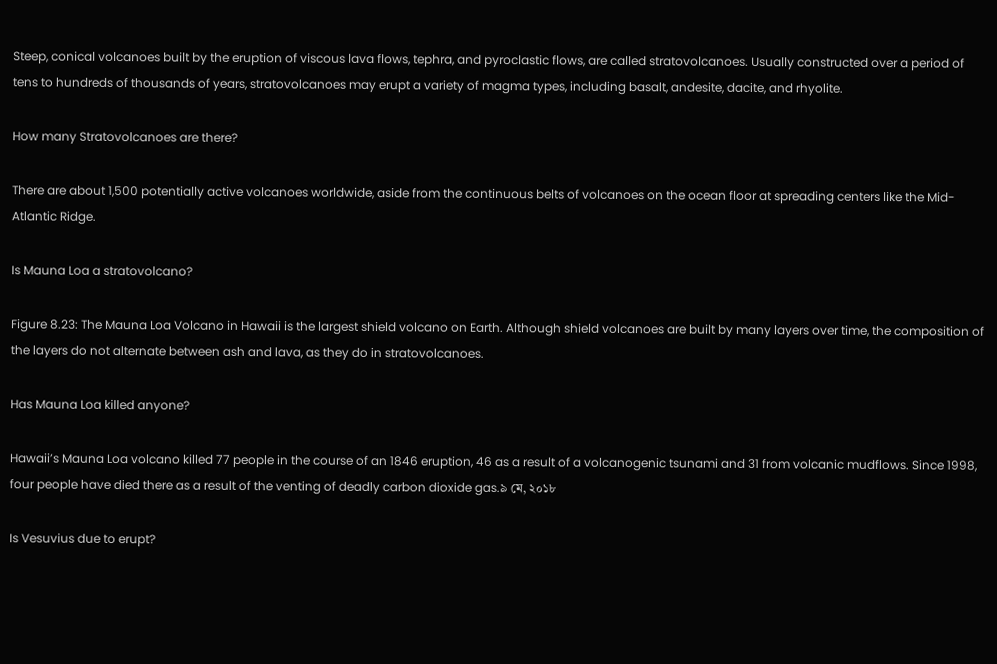Steep, conical volcanoes built by the eruption of viscous lava flows, tephra, and pyroclastic flows, are called stratovolcanoes. Usually constructed over a period of tens to hundreds of thousands of years, stratovolcanoes may erupt a variety of magma types, including basalt, andesite, dacite, and rhyolite.

How many Stratovolcanoes are there?

There are about 1,500 potentially active volcanoes worldwide, aside from the continuous belts of volcanoes on the ocean floor at spreading centers like the Mid-Atlantic Ridge.

Is Mauna Loa a stratovolcano?

Figure 8.23: The Mauna Loa Volcano in Hawaii is the largest shield volcano on Earth. Although shield volcanoes are built by many layers over time, the composition of the layers do not alternate between ash and lava, as they do in stratovolcanoes.

Has Mauna Loa killed anyone?

Hawaii’s Mauna Loa volcano killed 77 people in the course of an 1846 eruption, 46 as a result of a volcanogenic tsunami and 31 from volcanic mudflows. Since 1998, four people have died there as a result of the venting of deadly carbon dioxide gas.৯ মে, ২০১৮

Is Vesuvius due to erupt?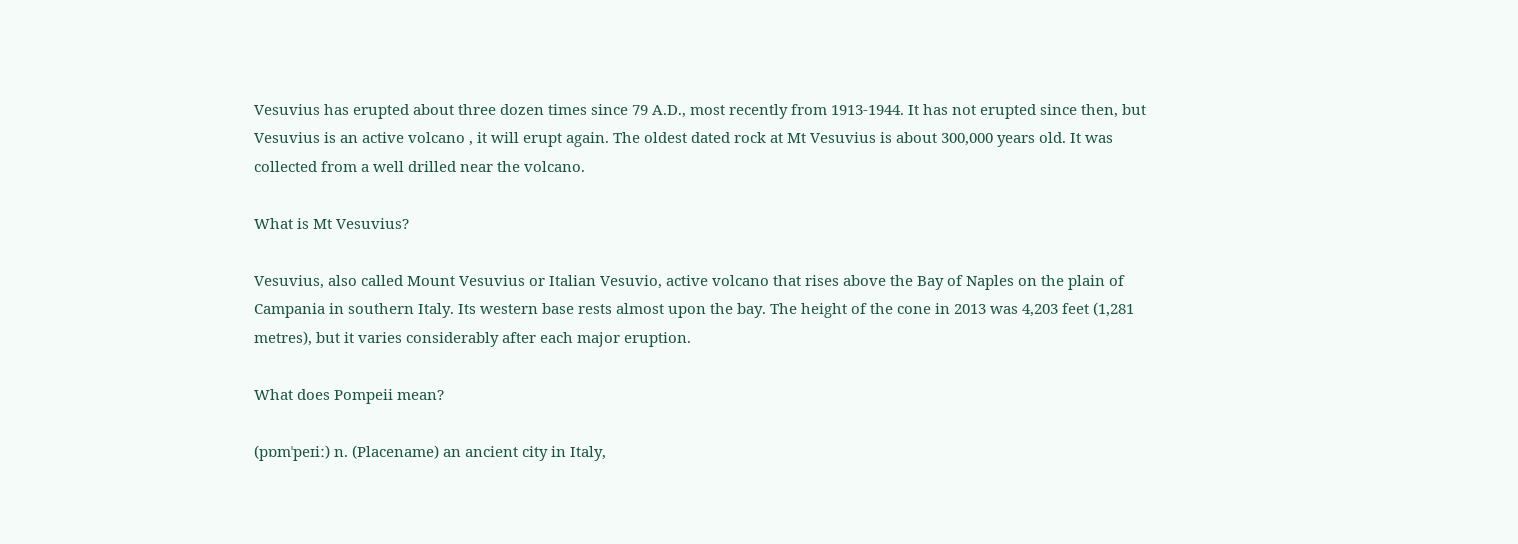Vesuvius has erupted about three dozen times since 79 A.D., most recently from 1913-1944. It has not erupted since then, but Vesuvius is an active volcano , it will erupt again. The oldest dated rock at Mt Vesuvius is about 300,000 years old. It was collected from a well drilled near the volcano.

What is Mt Vesuvius?

Vesuvius, also called Mount Vesuvius or Italian Vesuvio, active volcano that rises above the Bay of Naples on the plain of Campania in southern Italy. Its western base rests almost upon the bay. The height of the cone in 2013 was 4,203 feet (1,281 metres), but it varies considerably after each major eruption.

What does Pompeii mean?

(pɒmˈpeɪiː) n. (Placename) an ancient city in Italy,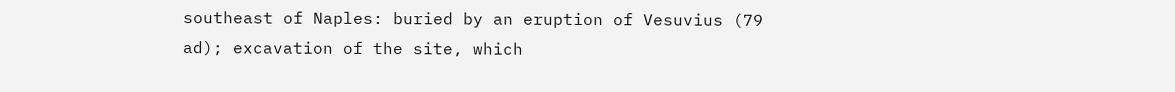southeast of Naples: buried by an eruption of Vesuvius (79 ad); excavation of the site, which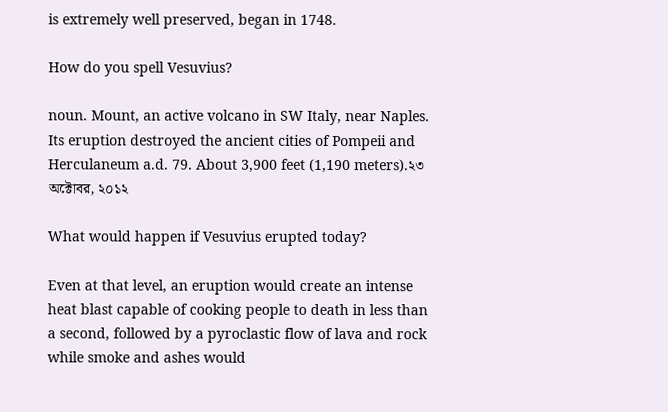is extremely well preserved, began in 1748.

How do you spell Vesuvius?

noun. Mount, an active volcano in SW Italy, near Naples. Its eruption destroyed the ancient cities of Pompeii and Herculaneum a.d. 79. About 3,900 feet (1,190 meters).২৩ অক্টোবর, ২০১২

What would happen if Vesuvius erupted today?

Even at that level, an eruption would create an intense heat blast capable of cooking people to death in less than a second, followed by a pyroclastic flow of lava and rock while smoke and ashes would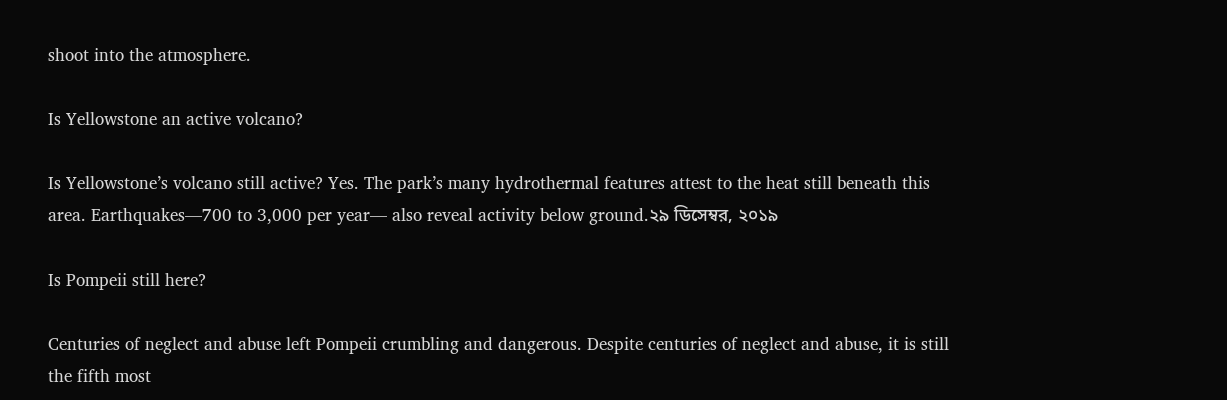shoot into the atmosphere.

Is Yellowstone an active volcano?

Is Yellowstone’s volcano still active? Yes. The park’s many hydrothermal features attest to the heat still beneath this area. Earthquakes—700 to 3,000 per year— also reveal activity below ground.২৯ ডিসেম্বর, ২০১৯

Is Pompeii still here?

Centuries of neglect and abuse left Pompeii crumbling and dangerous. Despite centuries of neglect and abuse, it is still the fifth most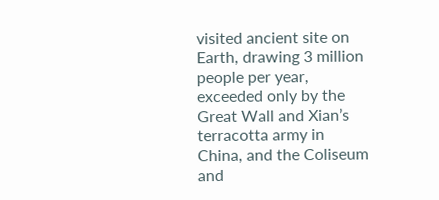visited ancient site on Earth, drawing 3 million people per year, exceeded only by the Great Wall and Xian’s terracotta army in China, and the Coliseum and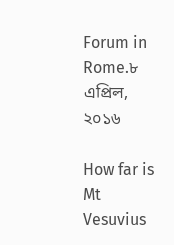Forum in Rome.৮ এপ্রিল, ২০১৬

How far is Mt Vesuvius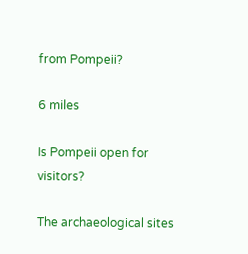from Pompeii?

6 miles

Is Pompeii open for visitors?

The archaeological sites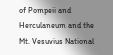of Pompeii and Herculaneum and the Mt. Vesuvius National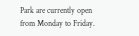Park are currently open from Monday to Friday.